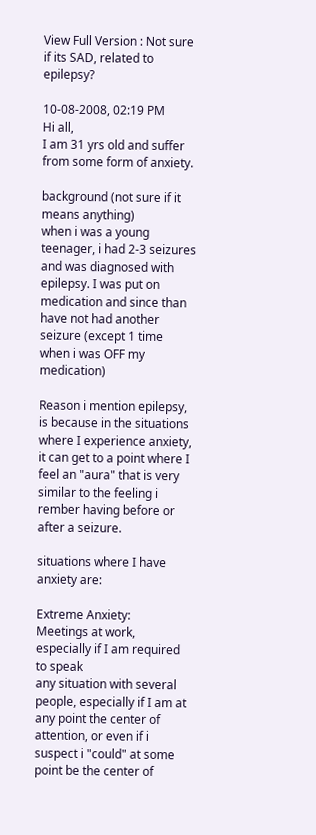View Full Version : Not sure if its SAD, related to epilepsy?

10-08-2008, 02:19 PM
Hi all,
I am 31 yrs old and suffer from some form of anxiety.

background (not sure if it means anything)
when i was a young teenager, i had 2-3 seizures and was diagnosed with epilepsy. I was put on medication and since than have not had another seizure (except 1 time when i was OFF my medication)

Reason i mention epilepsy, is because in the situations where I experience anxiety, it can get to a point where I feel an "aura" that is very similar to the feeling i rember having before or after a seizure.

situations where I have anxiety are:

Extreme Anxiety:
Meetings at work, especially if I am required to speak
any situation with several people, especially if I am at any point the center of attention, or even if i suspect i "could" at some point be the center of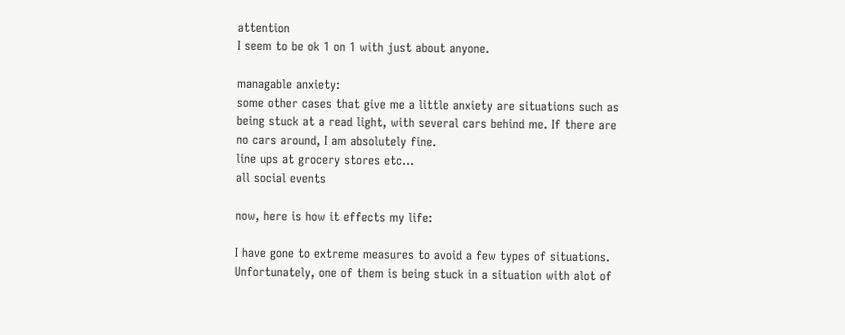attention
I seem to be ok 1 on 1 with just about anyone.

managable anxiety:
some other cases that give me a little anxiety are situations such as being stuck at a read light, with several cars behind me. If there are no cars around, I am absolutely fine.
line ups at grocery stores etc...
all social events

now, here is how it effects my life:

I have gone to extreme measures to avoid a few types of situations. Unfortunately, one of them is being stuck in a situation with alot of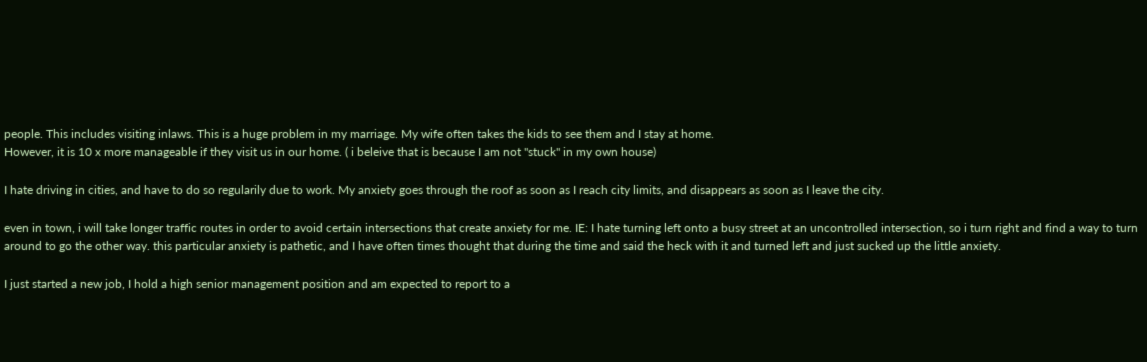people. This includes visiting inlaws. This is a huge problem in my marriage. My wife often takes the kids to see them and I stay at home.
However, it is 10 x more manageable if they visit us in our home. ( i beleive that is because I am not "stuck" in my own house)

I hate driving in cities, and have to do so regularily due to work. My anxiety goes through the roof as soon as I reach city limits, and disappears as soon as I leave the city.

even in town, i will take longer traffic routes in order to avoid certain intersections that create anxiety for me. IE: I hate turning left onto a busy street at an uncontrolled intersection, so i turn right and find a way to turn around to go the other way. this particular anxiety is pathetic, and I have often times thought that during the time and said the heck with it and turned left and just sucked up the little anxiety.

I just started a new job, I hold a high senior management position and am expected to report to a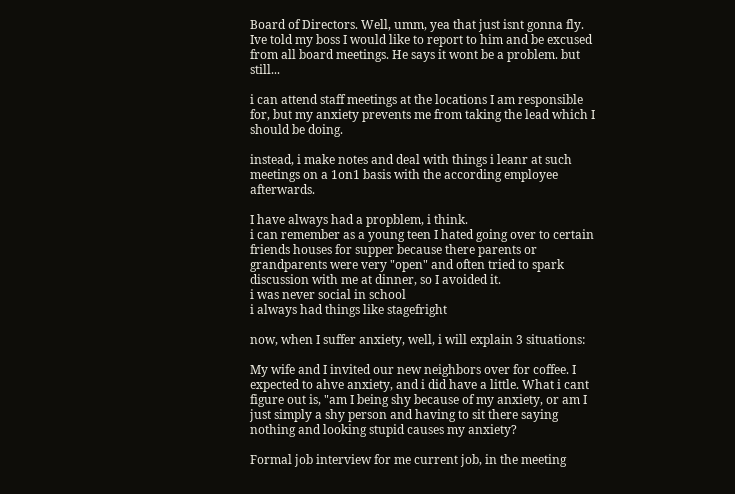Board of Directors. Well, umm, yea that just isnt gonna fly. Ive told my boss I would like to report to him and be excused from all board meetings. He says it wont be a problem. but still...

i can attend staff meetings at the locations I am responsible for, but my anxiety prevents me from taking the lead which I should be doing.

instead, i make notes and deal with things i leanr at such meetings on a 1on1 basis with the according employee afterwards.

I have always had a propblem, i think.
i can remember as a young teen I hated going over to certain friends houses for supper because there parents or grandparents were very "open" and often tried to spark discussion with me at dinner, so I avoided it.
i was never social in school
i always had things like stagefright

now, when I suffer anxiety, well, i will explain 3 situations:

My wife and I invited our new neighbors over for coffee. I expected to ahve anxiety, and i did have a little. What i cant figure out is, "am I being shy because of my anxiety, or am I just simply a shy person and having to sit there saying nothing and looking stupid causes my anxiety?

Formal job interview for me current job, in the meeting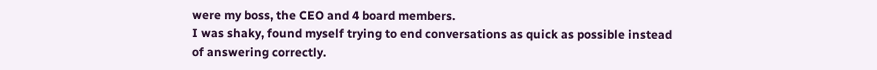were my boss, the CEO and 4 board members.
I was shaky, found myself trying to end conversations as quick as possible instead of answering correctly.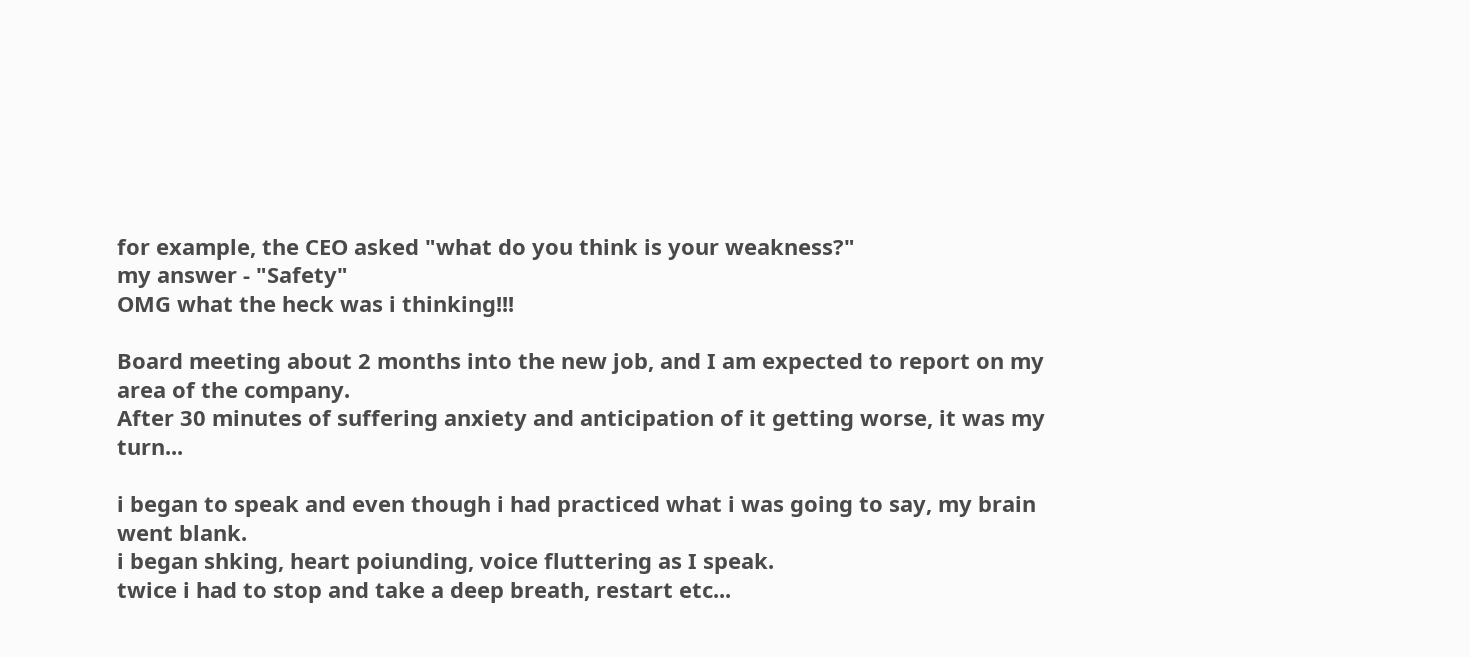for example, the CEO asked "what do you think is your weakness?"
my answer - "Safety"
OMG what the heck was i thinking!!!

Board meeting about 2 months into the new job, and I am expected to report on my area of the company.
After 30 minutes of suffering anxiety and anticipation of it getting worse, it was my turn...

i began to speak and even though i had practiced what i was going to say, my brain went blank.
i began shking, heart poiunding, voice fluttering as I speak.
twice i had to stop and take a deep breath, restart etc...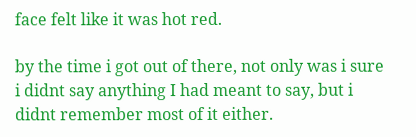face felt like it was hot red.

by the time i got out of there, not only was i sure i didnt say anything I had meant to say, but i didnt remember most of it either.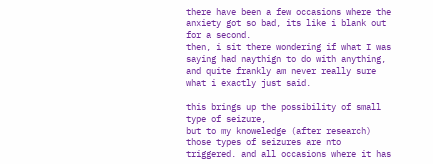there have been a few occasions where the anxiety got so bad, its like i blank out for a second.
then, i sit there wondering if what I was saying had naythign to do with anything, and quite frankly am never really sure what i exactly just said.

this brings up the possibility of small type of seizure,
but to my knoweledge (after research) those types of seizures are nto triggered. and all occasions where it has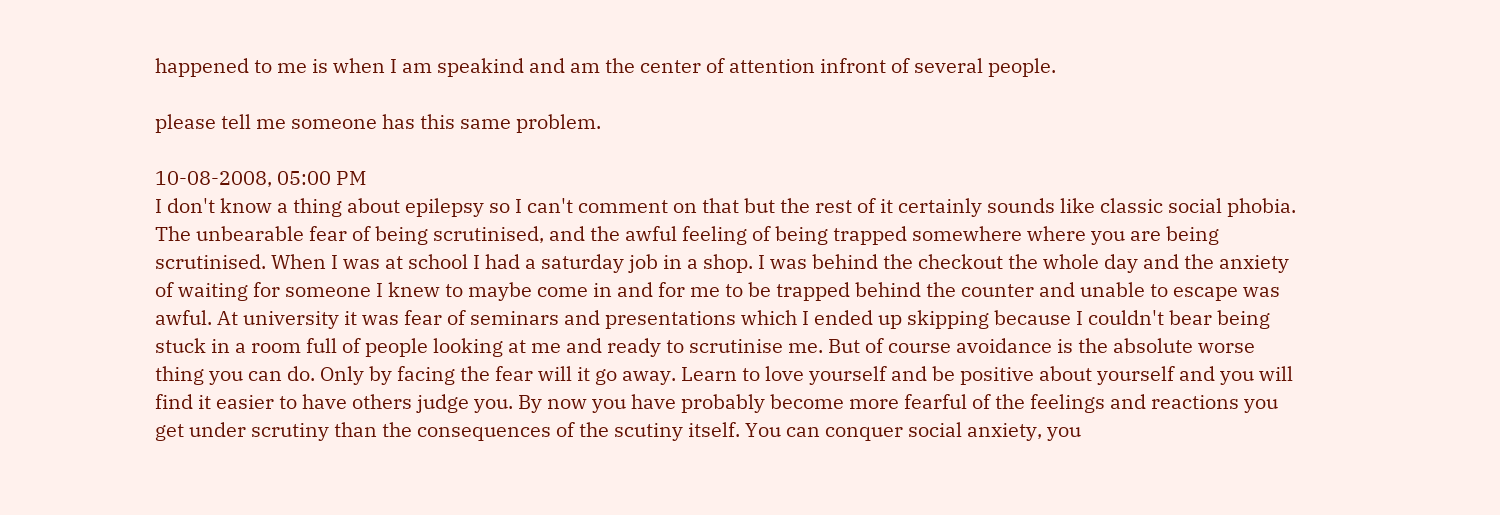happened to me is when I am speakind and am the center of attention infront of several people.

please tell me someone has this same problem.

10-08-2008, 05:00 PM
I don't know a thing about epilepsy so I can't comment on that but the rest of it certainly sounds like classic social phobia. The unbearable fear of being scrutinised, and the awful feeling of being trapped somewhere where you are being scrutinised. When I was at school I had a saturday job in a shop. I was behind the checkout the whole day and the anxiety of waiting for someone I knew to maybe come in and for me to be trapped behind the counter and unable to escape was awful. At university it was fear of seminars and presentations which I ended up skipping because I couldn't bear being stuck in a room full of people looking at me and ready to scrutinise me. But of course avoidance is the absolute worse thing you can do. Only by facing the fear will it go away. Learn to love yourself and be positive about yourself and you will find it easier to have others judge you. By now you have probably become more fearful of the feelings and reactions you get under scrutiny than the consequences of the scutiny itself. You can conquer social anxiety, you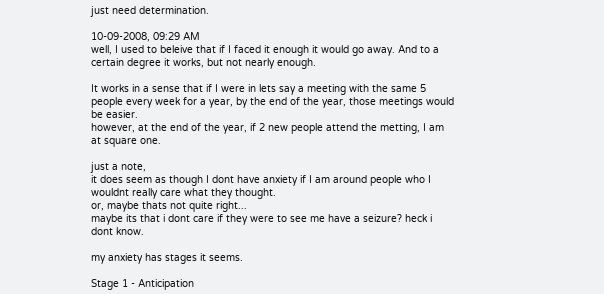just need determination.

10-09-2008, 09:29 AM
well, I used to beleive that if I faced it enough it would go away. And to a certain degree it works, but not nearly enough.

It works in a sense that if I were in lets say a meeting with the same 5 people every week for a year, by the end of the year, those meetings would be easier.
however, at the end of the year, if 2 new people attend the metting, I am at square one.

just a note,
it does seem as though I dont have anxiety if I am around people who I wouldnt really care what they thought.
or, maybe thats not quite right...
maybe its that i dont care if they were to see me have a seizure? heck i dont know.

my anxiety has stages it seems.

Stage 1 - Anticipation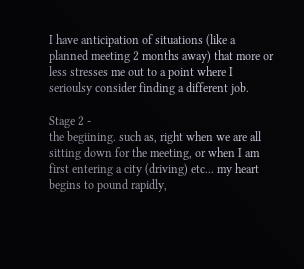I have anticipation of situations (like a planned meeting 2 months away) that more or less stresses me out to a point where I serioulsy consider finding a different job.

Stage 2 -
the begiining. such as, right when we are all sitting down for the meeting, or when I am first entering a city (driving) etc... my heart begins to pound rapidly,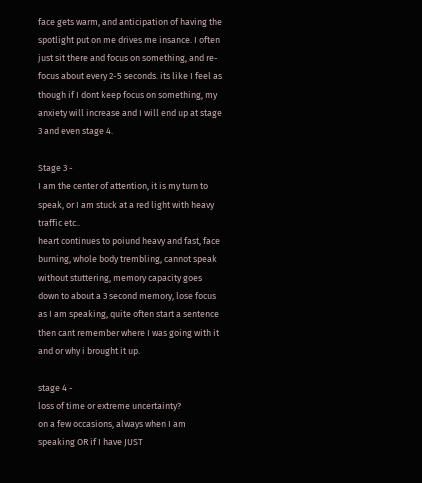face gets warm, and anticipation of having the spotlight put on me drives me insance. I often just sit there and focus on something, and re-focus about every 2-5 seconds. its like I feel as though if I dont keep focus on something, my anxiety will increase and I will end up at stage 3 and even stage 4.

Stage 3 -
I am the center of attention, it is my turn to speak, or I am stuck at a red light with heavy traffic etc..
heart continues to poiund heavy and fast, face burning, whole body trembling, cannot speak without stuttering, memory capacity goes down to about a 3 second memory, lose focus as I am speaking, quite often start a sentence then cant remember where I was going with it and or why i brought it up.

stage 4 -
loss of time or extreme uncertainty?
on a few occasions, always when I am speaking OR if I have JUST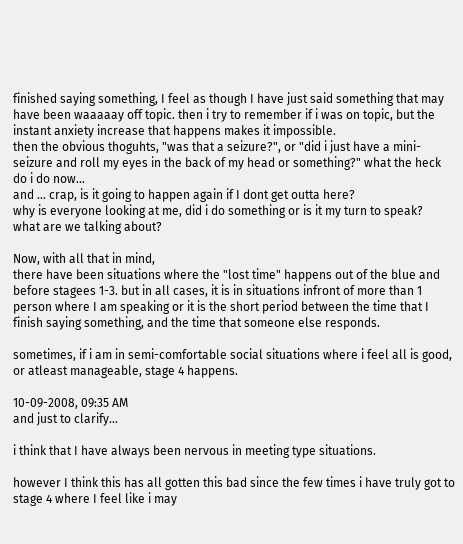finished saying something, I feel as though I have just said something that may have been waaaaay off topic. then i try to remember if i was on topic, but the instant anxiety increase that happens makes it impossible.
then the obvious thoguhts, "was that a seizure?", or "did i just have a mini-seizure and roll my eyes in the back of my head or something?" what the heck do i do now...
and ... crap, is it going to happen again if I dont get outta here?
why is everyone looking at me, did i do something or is it my turn to speak?
what are we talking about?

Now, with all that in mind,
there have been situations where the "lost time" happens out of the blue and before stagees 1-3. but in all cases, it is in situations infront of more than 1 person where I am speaking or it is the short period between the time that I finish saying something, and the time that someone else responds.

sometimes, if i am in semi-comfortable social situations where i feel all is good, or atleast manageable, stage 4 happens.

10-09-2008, 09:35 AM
and just to clarify...

i think that I have always been nervous in meeting type situations.

however I think this has all gotten this bad since the few times i have truly got to stage 4 where I feel like i may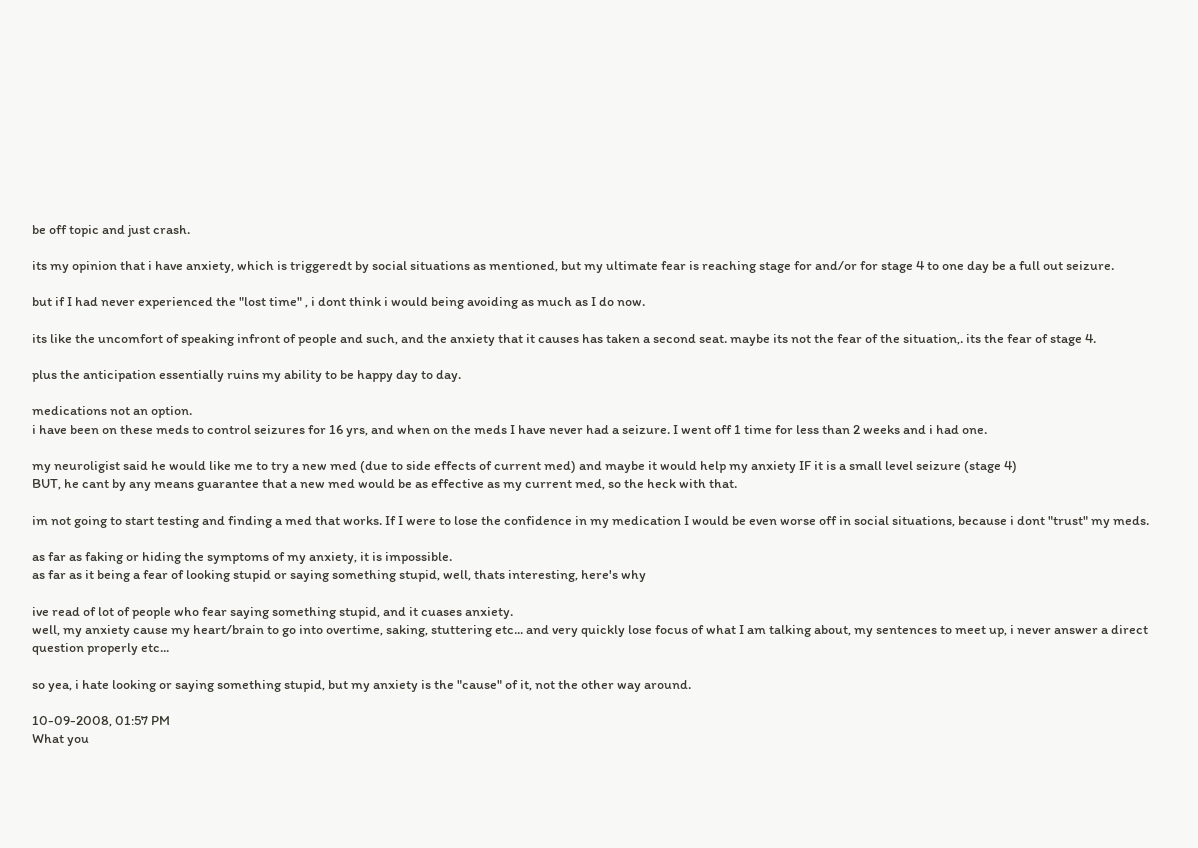be off topic and just crash.

its my opinion that i have anxiety, which is triggeredt by social situations as mentioned, but my ultimate fear is reaching stage for and/or for stage 4 to one day be a full out seizure.

but if I had never experienced the "lost time" , i dont think i would being avoiding as much as I do now.

its like the uncomfort of speaking infront of people and such, and the anxiety that it causes has taken a second seat. maybe its not the fear of the situation,. its the fear of stage 4.

plus the anticipation essentially ruins my ability to be happy day to day.

medications not an option.
i have been on these meds to control seizures for 16 yrs, and when on the meds I have never had a seizure. I went off 1 time for less than 2 weeks and i had one.

my neuroligist said he would like me to try a new med (due to side effects of current med) and maybe it would help my anxiety IF it is a small level seizure (stage 4)
BUT, he cant by any means guarantee that a new med would be as effective as my current med, so the heck with that.

im not going to start testing and finding a med that works. If I were to lose the confidence in my medication I would be even worse off in social situations, because i dont "trust" my meds.

as far as faking or hiding the symptoms of my anxiety, it is impossible.
as far as it being a fear of looking stupid or saying something stupid, well, thats interesting, here's why

ive read of lot of people who fear saying something stupid, and it cuases anxiety.
well, my anxiety cause my heart/brain to go into overtime, saking, stuttering etc... and very quickly lose focus of what I am talking about, my sentences to meet up, i never answer a direct question properly etc...

so yea, i hate looking or saying something stupid, but my anxiety is the "cause" of it, not the other way around.

10-09-2008, 01:57 PM
What you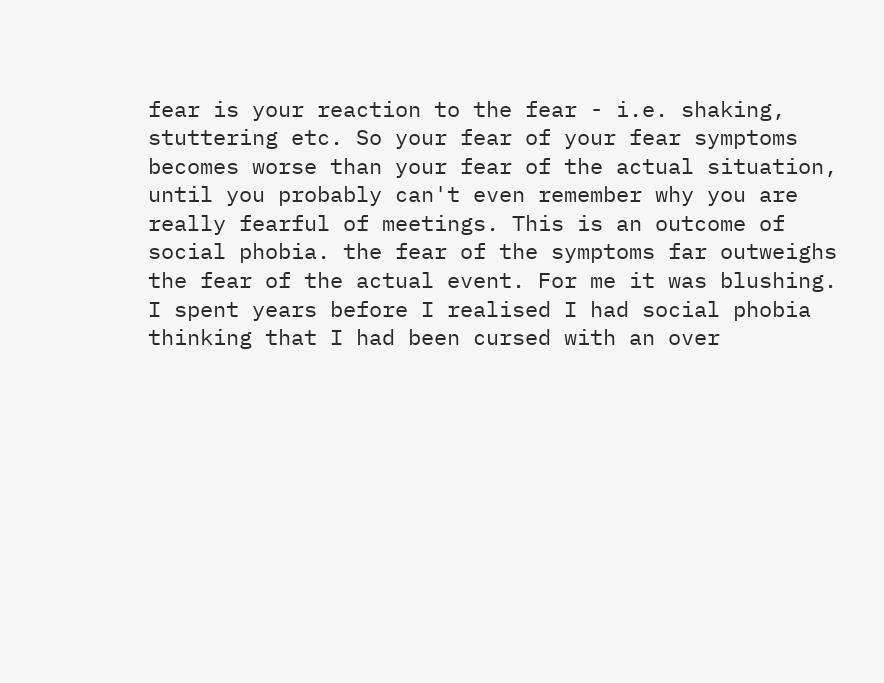fear is your reaction to the fear - i.e. shaking, stuttering etc. So your fear of your fear symptoms becomes worse than your fear of the actual situation, until you probably can't even remember why you are really fearful of meetings. This is an outcome of social phobia. the fear of the symptoms far outweighs the fear of the actual event. For me it was blushing. I spent years before I realised I had social phobia thinking that I had been cursed with an over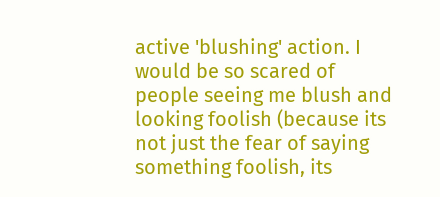active 'blushing' action. I would be so scared of people seeing me blush and looking foolish (because its not just the fear of saying something foolish, its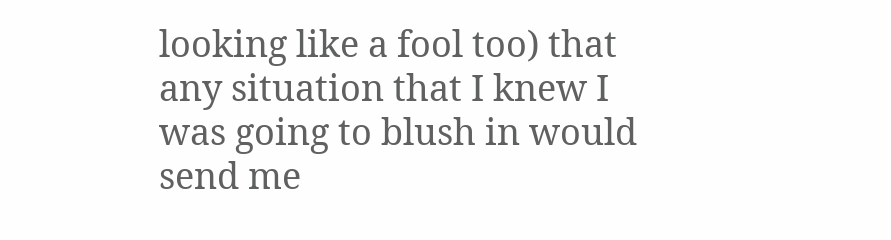looking like a fool too) that any situation that I knew I was going to blush in would send me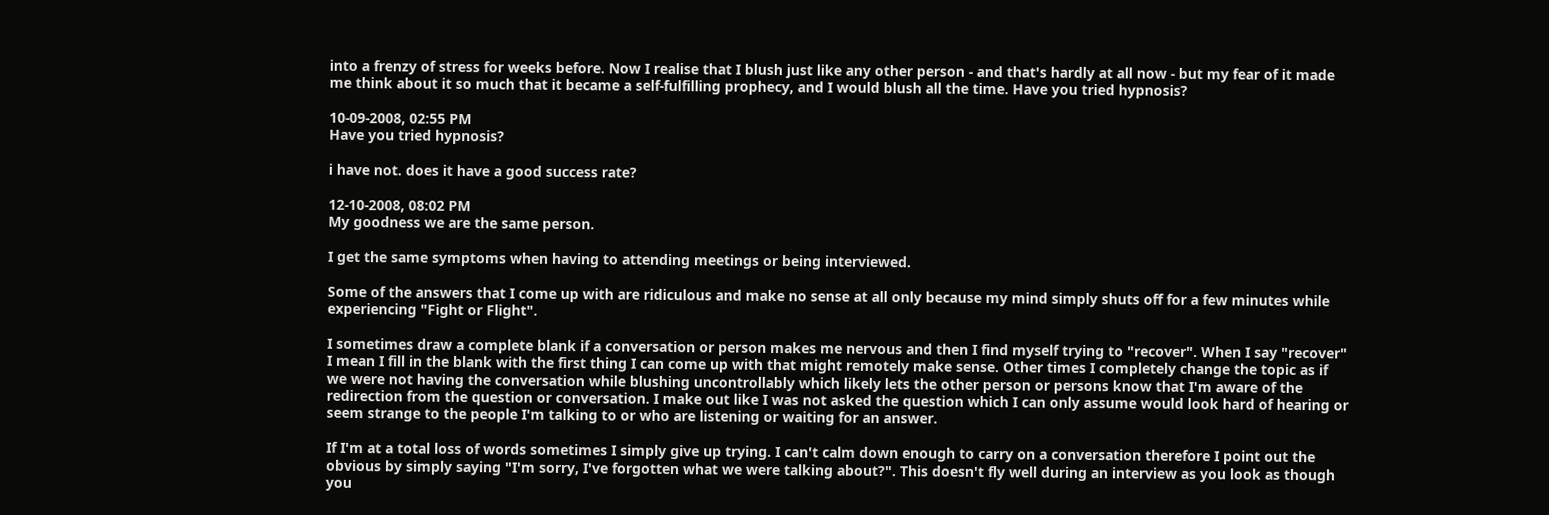into a frenzy of stress for weeks before. Now I realise that I blush just like any other person - and that's hardly at all now - but my fear of it made me think about it so much that it became a self-fulfilling prophecy, and I would blush all the time. Have you tried hypnosis?

10-09-2008, 02:55 PM
Have you tried hypnosis?

i have not. does it have a good success rate?

12-10-2008, 08:02 PM
My goodness we are the same person.

I get the same symptoms when having to attending meetings or being interviewed.

Some of the answers that I come up with are ridiculous and make no sense at all only because my mind simply shuts off for a few minutes while experiencing "Fight or Flight".

I sometimes draw a complete blank if a conversation or person makes me nervous and then I find myself trying to "recover". When I say "recover" I mean I fill in the blank with the first thing I can come up with that might remotely make sense. Other times I completely change the topic as if we were not having the conversation while blushing uncontrollably which likely lets the other person or persons know that I'm aware of the redirection from the question or conversation. I make out like I was not asked the question which I can only assume would look hard of hearing or seem strange to the people I'm talking to or who are listening or waiting for an answer.

If I'm at a total loss of words sometimes I simply give up trying. I can't calm down enough to carry on a conversation therefore I point out the obvious by simply saying "I'm sorry, I've forgotten what we were talking about?". This doesn't fly well during an interview as you look as though you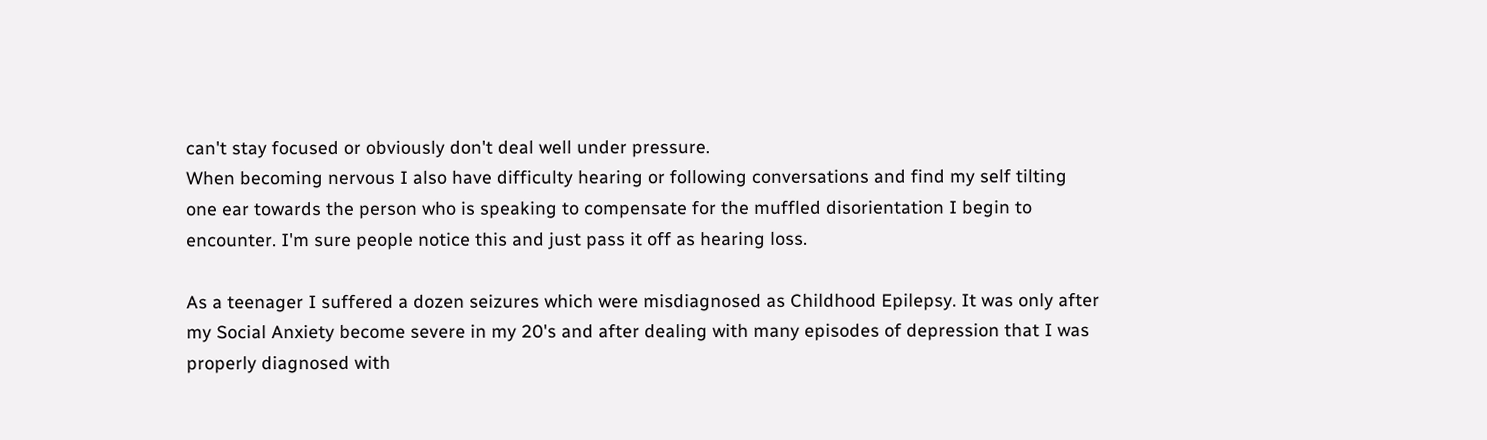can't stay focused or obviously don't deal well under pressure.
When becoming nervous I also have difficulty hearing or following conversations and find my self tilting one ear towards the person who is speaking to compensate for the muffled disorientation I begin to encounter. I'm sure people notice this and just pass it off as hearing loss.

As a teenager I suffered a dozen seizures which were misdiagnosed as Childhood Epilepsy. It was only after my Social Anxiety become severe in my 20's and after dealing with many episodes of depression that I was properly diagnosed with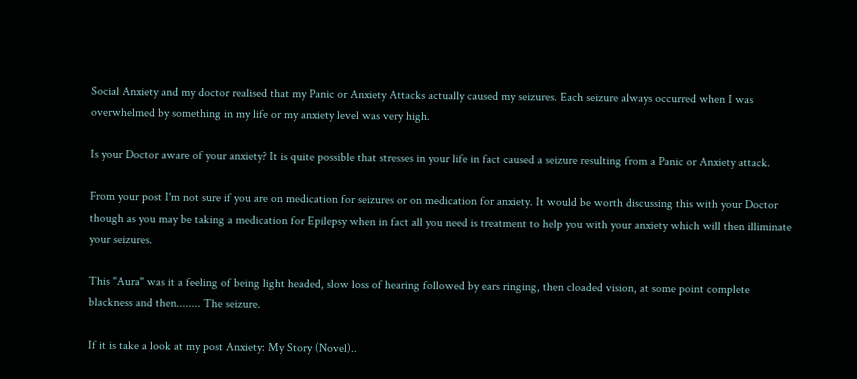Social Anxiety and my doctor realised that my Panic or Anxiety Attacks actually caused my seizures. Each seizure always occurred when I was overwhelmed by something in my life or my anxiety level was very high.

Is your Doctor aware of your anxiety? It is quite possible that stresses in your life in fact caused a seizure resulting from a Panic or Anxiety attack.

From your post I'm not sure if you are on medication for seizures or on medication for anxiety. It would be worth discussing this with your Doctor though as you may be taking a medication for Epilepsy when in fact all you need is treatment to help you with your anxiety which will then illiminate your seizures.

This "Aura" was it a feeling of being light headed, slow loss of hearing followed by ears ringing, then cloaded vision, at some point complete blackness and then........ The seizure.

If it is take a look at my post Anxiety: My Story (Novel)..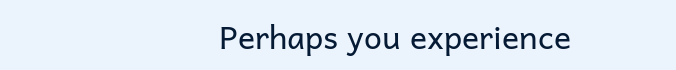Perhaps you experience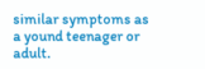similar symptoms as a yound teenager or adult.